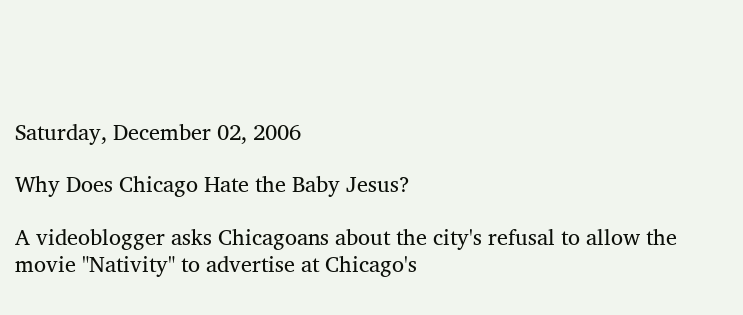Saturday, December 02, 2006

Why Does Chicago Hate the Baby Jesus?

A videoblogger asks Chicagoans about the city's refusal to allow the movie "Nativity" to advertise at Chicago's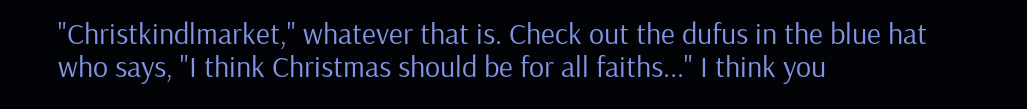"Christkindlmarket," whatever that is. Check out the dufus in the blue hat who says, "I think Christmas should be for all faiths..." I think you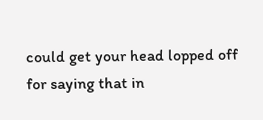could get your head lopped off for saying that in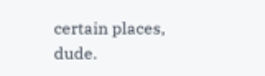certain places, dude.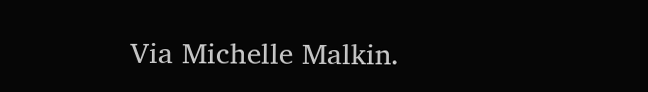Via Michelle Malkin.